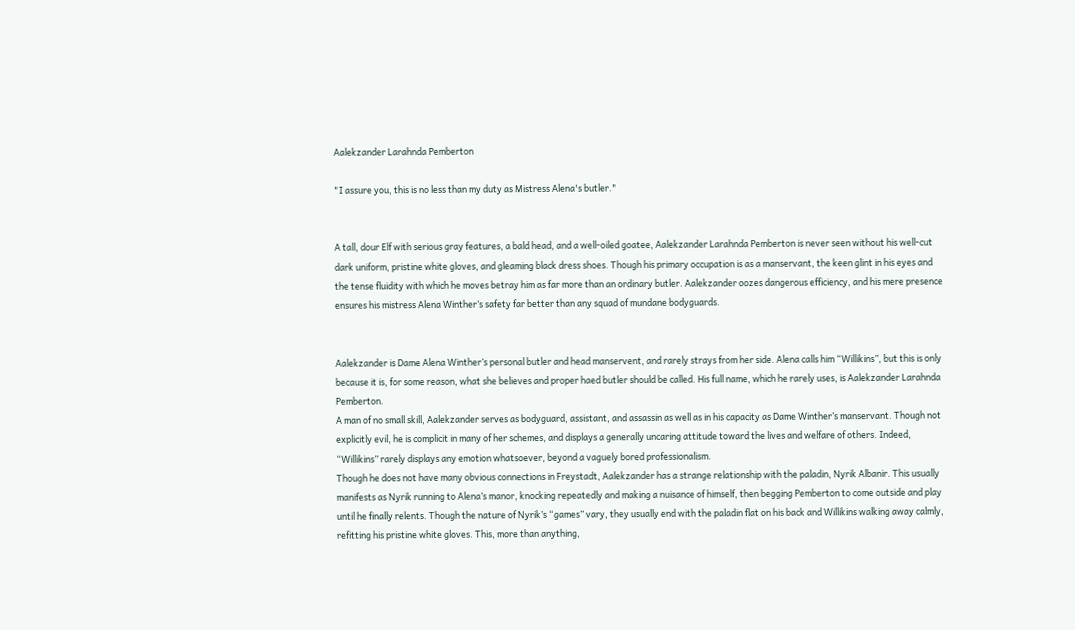Aalekzander Larahnda Pemberton

"I assure you, this is no less than my duty as Mistress Alena's butler."


A tall, dour Elf with serious gray features, a bald head, and a well-oiled goatee, Aalekzander Larahnda Pemberton is never seen without his well-cut dark uniform, pristine white gloves, and gleaming black dress shoes. Though his primary occupation is as a manservant, the keen glint in his eyes and the tense fluidity with which he moves betray him as far more than an ordinary butler. Aalekzander oozes dangerous efficiency, and his mere presence ensures his mistress Alena Winther’s safety far better than any squad of mundane bodyguards.


Aalekzander is Dame Alena Winther’s personal butler and head manservent, and rarely strays from her side. Alena calls him “Willikins”, but this is only because it is, for some reason, what she believes and proper haed butler should be called. His full name, which he rarely uses, is Aalekzander Larahnda Pemberton.
A man of no small skill, Aalekzander serves as bodyguard, assistant, and assassin as well as in his capacity as Dame Winther’s manservant. Though not explicitly evil, he is complicit in many of her schemes, and displays a generally uncaring attitude toward the lives and welfare of others. Indeed, “Willikins” rarely displays any emotion whatsoever, beyond a vaguely bored professionalism.
Though he does not have many obvious connections in Freystadt, Aalekzander has a strange relationship with the paladin, Nyrik Albanir. This usually manifests as Nyrik running to Alena’s manor, knocking repeatedly and making a nuisance of himself, then begging Pemberton to come outside and play until he finally relents. Though the nature of Nyrik’s “games” vary, they usually end with the paladin flat on his back and Willikins walking away calmly, refitting his pristine white gloves. This, more than anything,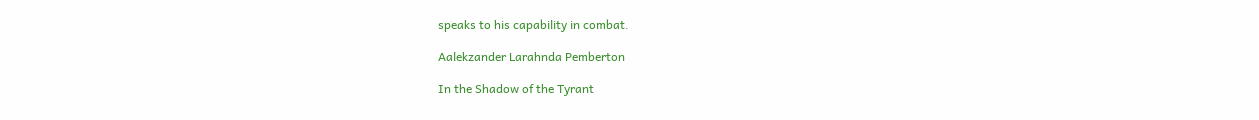speaks to his capability in combat.

Aalekzander Larahnda Pemberton

In the Shadow of the Tyrant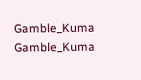Gamble_Kuma Gamble_Kuma